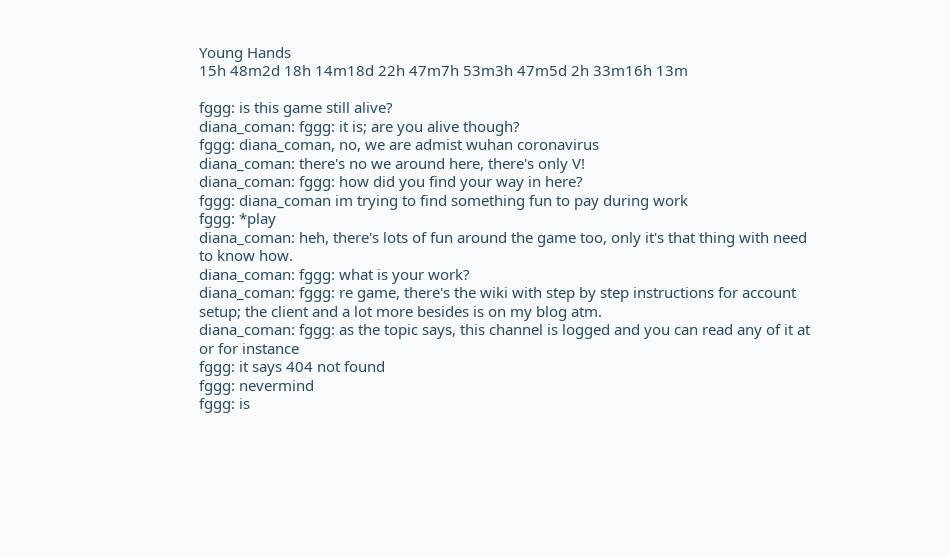Young Hands
15h 48m2d 18h 14m18d 22h 47m7h 53m3h 47m5d 2h 33m16h 13m

fggg: is this game still alive?
diana_coman: fggg: it is; are you alive though?
fggg: diana_coman, no, we are admist wuhan coronavirus
diana_coman: there's no we around here, there's only V!
diana_coman: fggg: how did you find your way in here?
fggg: diana_coman im trying to find something fun to pay during work
fggg: *play
diana_coman: heh, there's lots of fun around the game too, only it's that thing with need to know how.
diana_coman: fggg: what is your work?
diana_coman: fggg: re game, there's the wiki with step by step instructions for account setup; the client and a lot more besides is on my blog atm.
diana_coman: fggg: as the topic says, this channel is logged and you can read any of it at or for instance
fggg: it says 404 not found
fggg: nevermind
fggg: is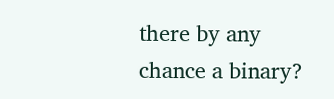there by any chance a binary?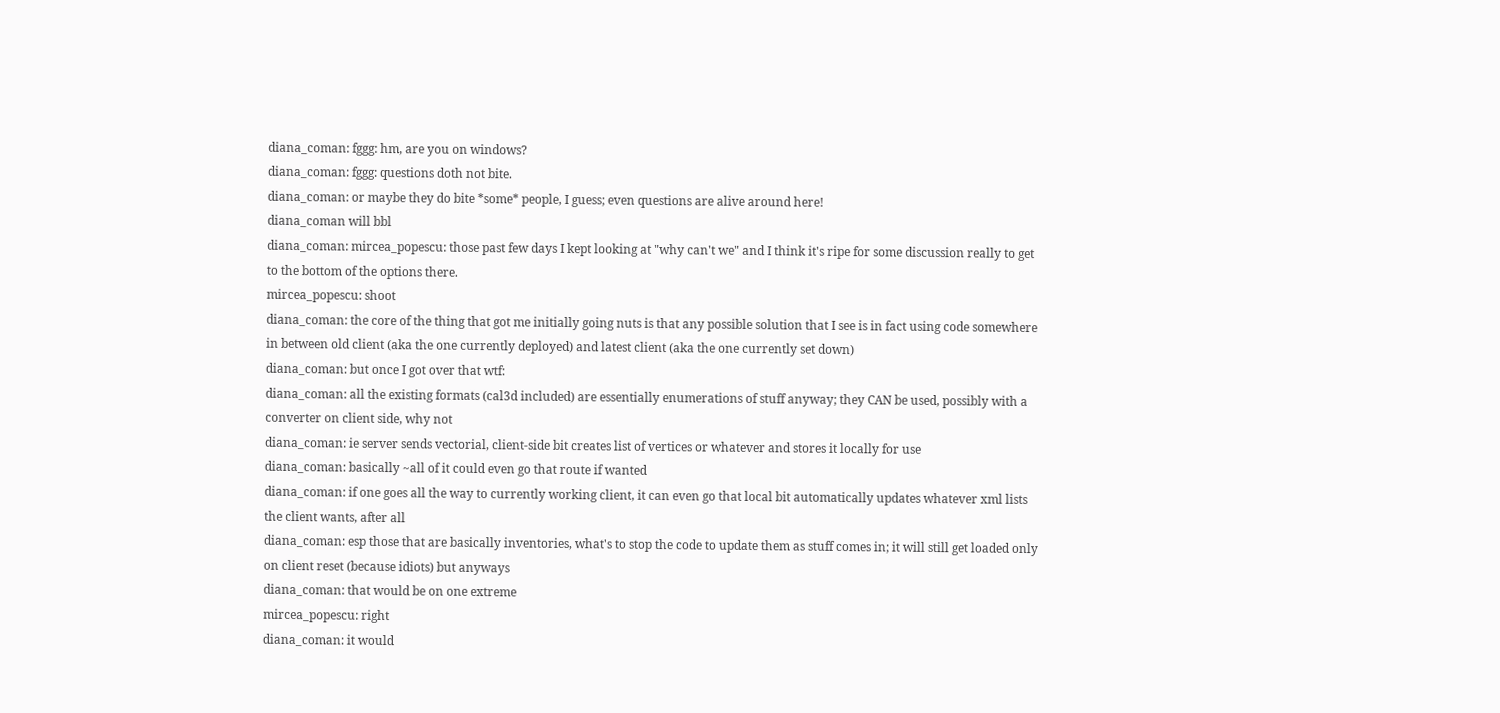diana_coman: fggg: hm, are you on windows?
diana_coman: fggg: questions doth not bite.
diana_coman: or maybe they do bite *some* people, I guess; even questions are alive around here!
diana_coman will bbl
diana_coman: mircea_popescu: those past few days I kept looking at "why can't we" and I think it's ripe for some discussion really to get to the bottom of the options there.
mircea_popescu: shoot
diana_coman: the core of the thing that got me initially going nuts is that any possible solution that I see is in fact using code somewhere in between old client (aka the one currently deployed) and latest client (aka the one currently set down)
diana_coman: but once I got over that wtf:
diana_coman: all the existing formats (cal3d included) are essentially enumerations of stuff anyway; they CAN be used, possibly with a converter on client side, why not
diana_coman: ie server sends vectorial, client-side bit creates list of vertices or whatever and stores it locally for use
diana_coman: basically ~all of it could even go that route if wanted
diana_coman: if one goes all the way to currently working client, it can even go that local bit automatically updates whatever xml lists the client wants, after all
diana_coman: esp those that are basically inventories, what's to stop the code to update them as stuff comes in; it will still get loaded only on client reset (because idiots) but anyways
diana_coman: that would be on one extreme
mircea_popescu: right
diana_coman: it would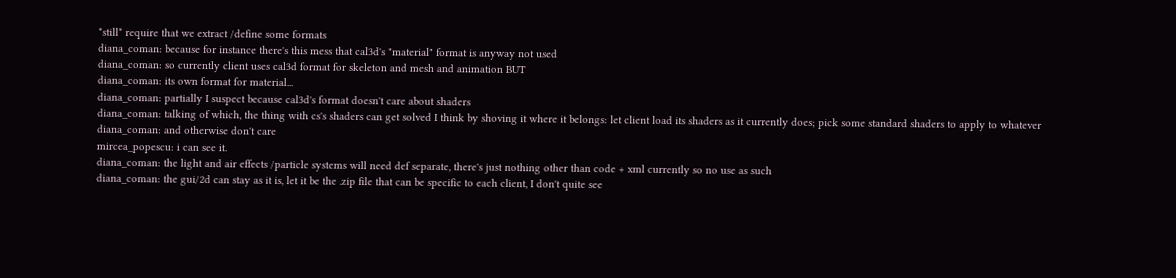*still* require that we extract /define some formats
diana_coman: because for instance there's this mess that cal3d's "material" format is anyway not used
diana_coman: so currently client uses cal3d format for skeleton and mesh and animation BUT
diana_coman: its own format for material...
diana_coman: partially I suspect because cal3d's format doesn't care about shaders
diana_coman: talking of which, the thing with cs's shaders can get solved I think by shoving it where it belongs: let client load its shaders as it currently does; pick some standard shaders to apply to whatever
diana_coman: and otherwise don't care
mircea_popescu: i can see it.
diana_coman: the light and air effects /particle systems will need def separate, there's just nothing other than code + xml currently so no use as such
diana_coman: the gui/2d can stay as it is, let it be the .zip file that can be specific to each client, I don't quite see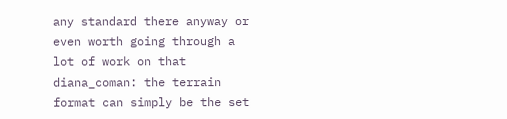any standard there anyway or even worth going through a lot of work on that
diana_coman: the terrain format can simply be the set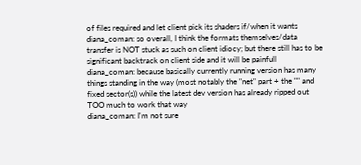of files required and let client pick its shaders if/when it wants
diana_coman: so overall, I think the formats themselves/data transfer is NOT stuck as such on client idiocy; but there still has to be significant backtrack on client side and it will be painfull
diana_coman: because basically currently running version has many things standing in the way (most notably the "net" part + the "" and fixed sector(s)) while the latest dev version has already ripped out TOO much to work that way
diana_coman: I'm not sure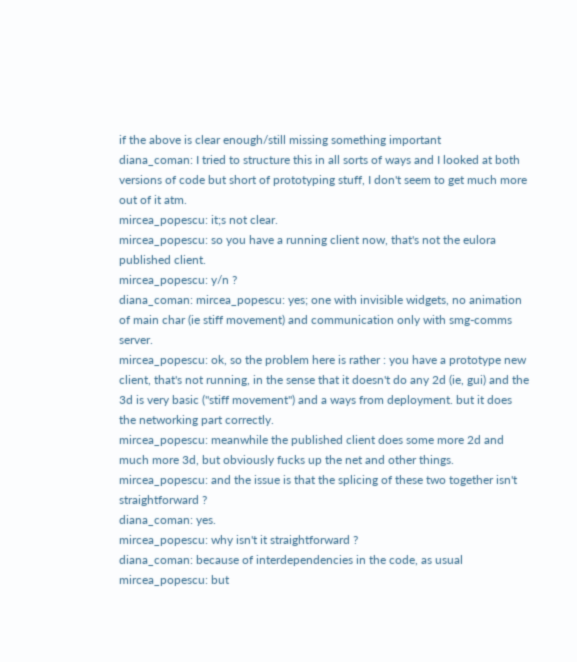if the above is clear enough/still missing something important
diana_coman: I tried to structure this in all sorts of ways and I looked at both versions of code but short of prototyping stuff, I don't seem to get much more out of it atm.
mircea_popescu: it;s not clear.
mircea_popescu: so you have a running client now, that's not the eulora published client.
mircea_popescu: y/n ?
diana_coman: mircea_popescu: yes; one with invisible widgets, no animation of main char (ie stiff movement) and communication only with smg-comms server.
mircea_popescu: ok, so the problem here is rather : you have a prototype new client, that's not running, in the sense that it doesn't do any 2d (ie, gui) and the 3d is very basic ("stiff movement") and a ways from deployment. but it does the networking part correctly.
mircea_popescu: meanwhile the published client does some more 2d and much more 3d, but obviously fucks up the net and other things.
mircea_popescu: and the issue is that the splicing of these two together isn't straightforward ?
diana_coman: yes.
mircea_popescu: why isn't it straightforward ?
diana_coman: because of interdependencies in the code, as usual
mircea_popescu: but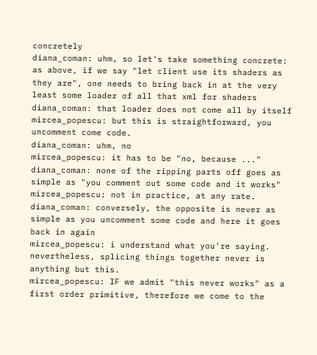concretely
diana_coman: uhm, so let's take something concrete: as above, if we say "let client use its shaders as they are", one needs to bring back in at the very least some loader of all that xml for shaders
diana_coman: that loader does not come all by itself
mircea_popescu: but this is straightforward, you uncomment come code.
diana_coman: uhm, no
mircea_popescu: it has to be "no, because ..."
diana_coman: none of the ripping parts off goes as simple as "you comment out some code and it works"
mircea_popescu: not in practice, at any rate.
diana_coman: conversely, the opposite is never as simple as you uncomment some code and here it goes back in again
mircea_popescu: i understand what you're saying. nevertheless, splicing things together never is anything but this.
mircea_popescu: IF we admit "this never works" as a first order primitive, therefore we come to the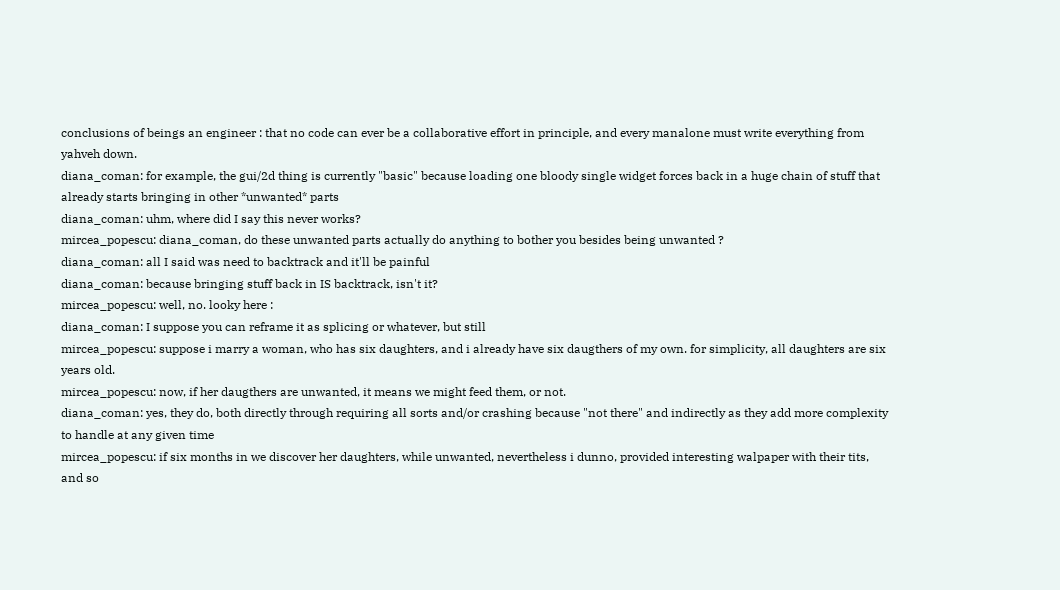conclusions of beings an engineer : that no code can ever be a collaborative effort in principle, and every manalone must write everything from yahveh down.
diana_coman: for example, the gui/2d thing is currently "basic" because loading one bloody single widget forces back in a huge chain of stuff that already starts bringing in other *unwanted* parts
diana_coman: uhm, where did I say this never works?
mircea_popescu: diana_coman, do these unwanted parts actually do anything to bother you besides being unwanted ?
diana_coman: all I said was need to backtrack and it'll be painful
diana_coman: because bringing stuff back in IS backtrack, isn't it?
mircea_popescu: well, no. looky here :
diana_coman: I suppose you can reframe it as splicing or whatever, but still
mircea_popescu: suppose i marry a woman, who has six daughters, and i already have six daugthers of my own. for simplicity, all daughters are six years old.
mircea_popescu: now, if her daugthers are unwanted, it means we might feed them, or not.
diana_coman: yes, they do, both directly through requiring all sorts and/or crashing because "not there" and indirectly as they add more complexity to handle at any given time
mircea_popescu: if six months in we discover her daughters, while unwanted, nevertheless i dunno, provided interesting walpaper with their tits, and so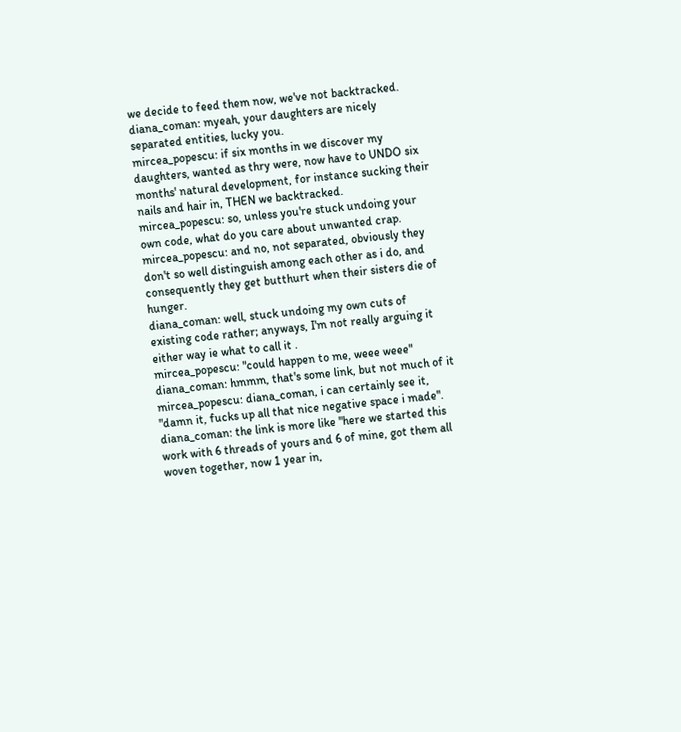we decide to feed them now, we've not backtracked.
diana_coman: myeah, your daughters are nicely separated entities, lucky you.
mircea_popescu: if six months in we discover my daughters, wanted as thry were, now have to UNDO six months' natural development, for instance sucking their nails and hair in, THEN we backtracked.
mircea_popescu: so, unless you're stuck undoing your own code, what do you care about unwanted crap.
mircea_popescu: and no, not separated, obviously they don't so well distinguish among each other as i do, and consequently they get butthurt when their sisters die of hunger.
diana_coman: well, stuck undoing my own cuts of existing code rather; anyways, I'm not really arguing it either way ie what to call it .
mircea_popescu: "could happen to me, weee weee"
diana_coman: hmmm, that's some link, but not much of it
mircea_popescu: diana_coman, i can certainly see it, "damn it, fucks up all that nice negative space i made".
diana_coman: the link is more like "here we started this work with 6 threads of yours and 6 of mine, got them all woven together, now 1 year in,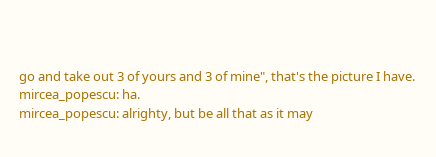go and take out 3 of yours and 3 of mine", that's the picture I have.
mircea_popescu: ha.
mircea_popescu: alrighty, but be all that as it may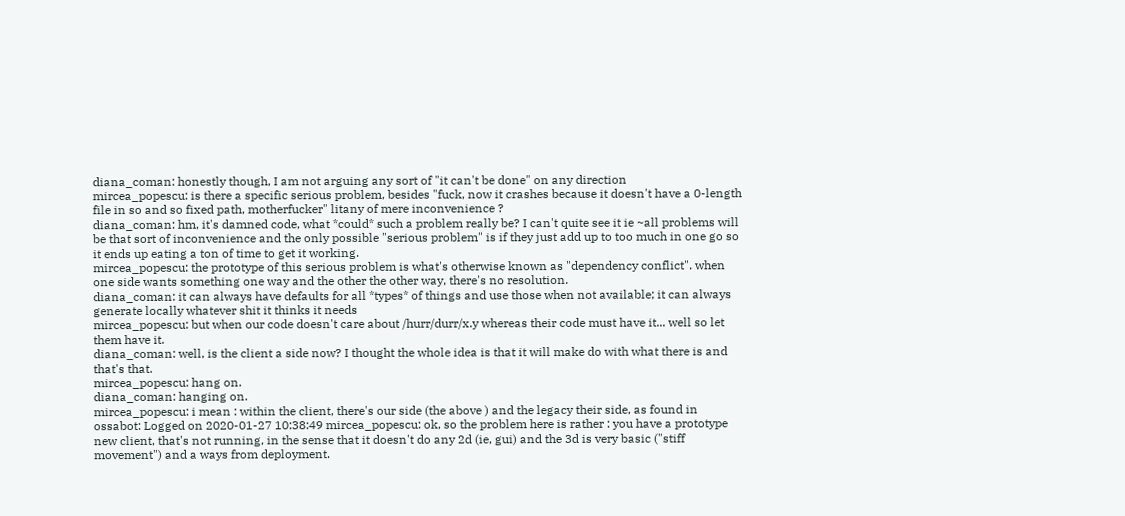diana_coman: honestly though, I am not arguing any sort of "it can't be done" on any direction
mircea_popescu: is there a specific serious problem, besides "fuck, now it crashes because it doesn't have a 0-length file in so and so fixed path, motherfucker" litany of mere inconvenience ?
diana_coman: hm, it's damned code, what *could* such a problem really be? I can't quite see it ie ~all problems will be that sort of inconvenience and the only possible "serious problem" is if they just add up to too much in one go so it ends up eating a ton of time to get it working.
mircea_popescu: the prototype of this serious problem is what's otherwise known as "dependency conflict". when one side wants something one way and the other the other way, there's no resolution.
diana_coman: it can always have defaults for all *types* of things and use those when not available; it can always generate locally whatever shit it thinks it needs
mircea_popescu: but when our code doesn't care about /hurr/durr/x.y whereas their code must have it... well so let them have it.
diana_coman: well, is the client a side now? I thought the whole idea is that it will make do with what there is and that's that.
mircea_popescu: hang on.
diana_coman: hanging on.
mircea_popescu: i mean : within the client, there's our side (the above ) and the legacy their side, as found in
ossabot: Logged on 2020-01-27 10:38:49 mircea_popescu: ok, so the problem here is rather : you have a prototype new client, that's not running, in the sense that it doesn't do any 2d (ie, gui) and the 3d is very basic ("stiff movement") and a ways from deployment.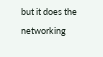but it does the networking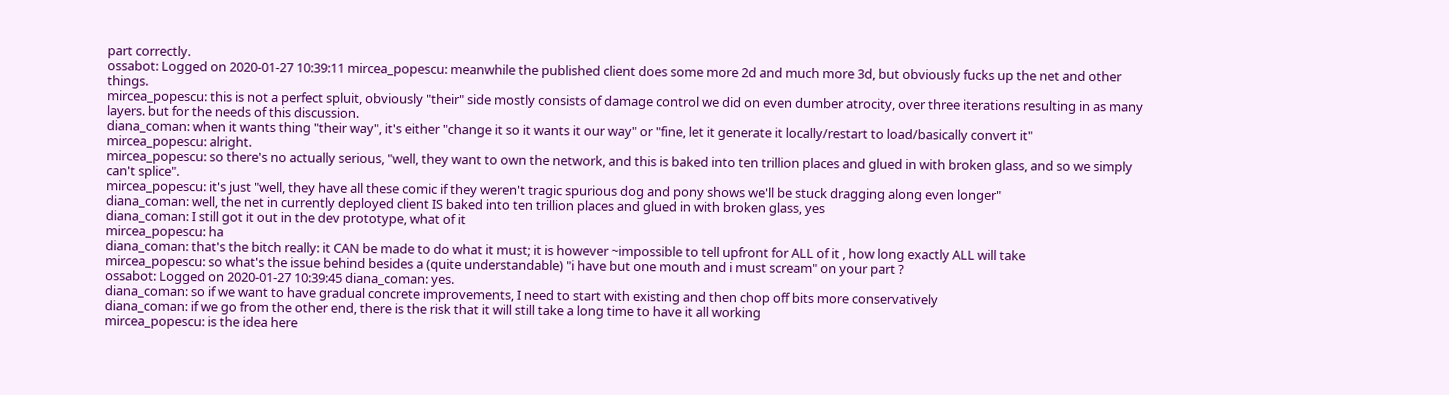part correctly.
ossabot: Logged on 2020-01-27 10:39:11 mircea_popescu: meanwhile the published client does some more 2d and much more 3d, but obviously fucks up the net and other things.
mircea_popescu: this is not a perfect spluit, obviously "their" side mostly consists of damage control we did on even dumber atrocity, over three iterations resulting in as many layers. but for the needs of this discussion.
diana_coman: when it wants thing "their way", it's either "change it so it wants it our way" or "fine, let it generate it locally/restart to load/basically convert it"
mircea_popescu: alright.
mircea_popescu: so there's no actually serious, "well, they want to own the network, and this is baked into ten trillion places and glued in with broken glass, and so we simply can't splice".
mircea_popescu: it's just "well, they have all these comic if they weren't tragic spurious dog and pony shows we'll be stuck dragging along even longer"
diana_coman: well, the net in currently deployed client IS baked into ten trillion places and glued in with broken glass, yes
diana_coman: I still got it out in the dev prototype, what of it
mircea_popescu: ha
diana_coman: that's the bitch really: it CAN be made to do what it must; it is however ~impossible to tell upfront for ALL of it , how long exactly ALL will take
mircea_popescu: so what's the issue behind besides a (quite understandable) "i have but one mouth and i must scream" on your part ?
ossabot: Logged on 2020-01-27 10:39:45 diana_coman: yes.
diana_coman: so if we want to have gradual concrete improvements, I need to start with existing and then chop off bits more conservatively
diana_coman: if we go from the other end, there is the risk that it will still take a long time to have it all working
mircea_popescu: is the idea here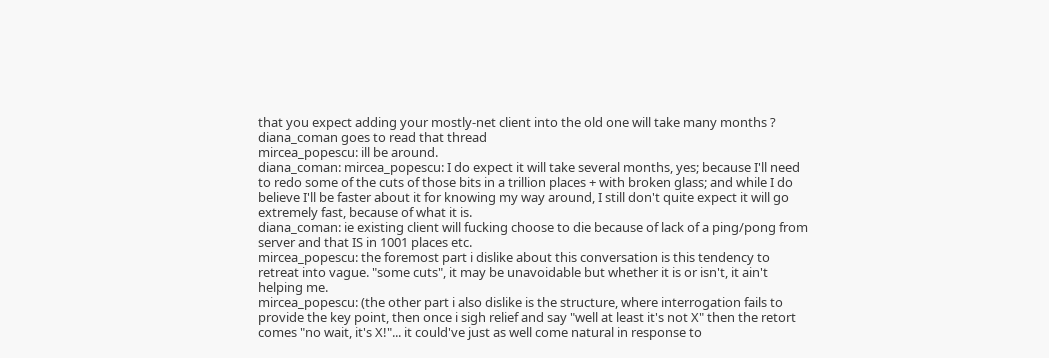that you expect adding your mostly-net client into the old one will take many months ?
diana_coman goes to read that thread
mircea_popescu: ill be around.
diana_coman: mircea_popescu: I do expect it will take several months, yes; because I'll need to redo some of the cuts of those bits in a trillion places + with broken glass; and while I do believe I'll be faster about it for knowing my way around, I still don't quite expect it will go extremely fast, because of what it is.
diana_coman: ie existing client will fucking choose to die because of lack of a ping/pong from server and that IS in 1001 places etc.
mircea_popescu: the foremost part i dislike about this conversation is this tendency to retreat into vague. "some cuts", it may be unavoidable but whether it is or isn't, it ain't helping me.
mircea_popescu: (the other part i also dislike is the structure, where interrogation fails to provide the key point, then once i sigh relief and say "well at least it's not X" then the retort comes "no wait, it's X!"... it could've just as well come natural in response to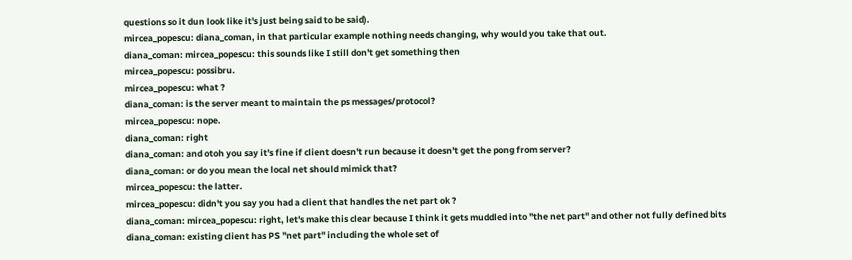questions so it dun look like it's just being said to be said).
mircea_popescu: diana_coman, in that particular example nothing needs changing, why would you take that out.
diana_coman: mircea_popescu: this sounds like I still don't get something then
mircea_popescu: possibru.
mircea_popescu: what ?
diana_coman: is the server meant to maintain the ps messages/protocol?
mircea_popescu: nope.
diana_coman: right
diana_coman: and otoh you say it's fine if client doesn't run because it doesn't get the pong from server?
diana_coman: or do you mean the local net should mimick that?
mircea_popescu: the latter.
mircea_popescu: didn't you say you had a client that handles the net part ok ?
diana_coman: mircea_popescu: right, let's make this clear because I think it gets muddled into "the net part" and other not fully defined bits
diana_coman: existing client has PS "net part" including the whole set of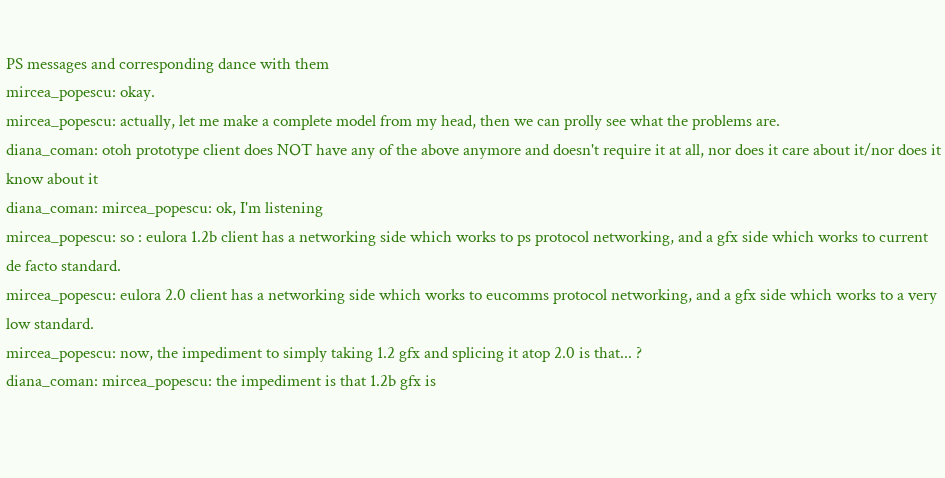PS messages and corresponding dance with them
mircea_popescu: okay.
mircea_popescu: actually, let me make a complete model from my head, then we can prolly see what the problems are.
diana_coman: otoh prototype client does NOT have any of the above anymore and doesn't require it at all, nor does it care about it/nor does it know about it
diana_coman: mircea_popescu: ok, I'm listening
mircea_popescu: so : eulora 1.2b client has a networking side which works to ps protocol networking, and a gfx side which works to current de facto standard.
mircea_popescu: eulora 2.0 client has a networking side which works to eucomms protocol networking, and a gfx side which works to a very low standard.
mircea_popescu: now, the impediment to simply taking 1.2 gfx and splicing it atop 2.0 is that... ?
diana_coman: mircea_popescu: the impediment is that 1.2b gfx is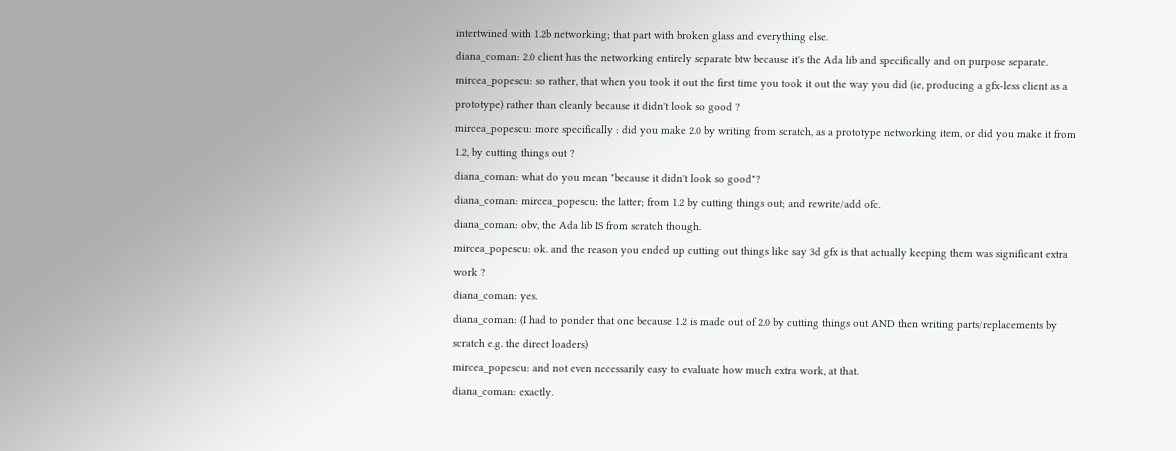intertwined with 1.2b networking; that part with broken glass and everything else.
diana_coman: 2.0 client has the networking entirely separate btw because it's the Ada lib and specifically and on purpose separate.
mircea_popescu: so rather, that when you took it out the first time you took it out the way you did (ie, producing a gfx-less client as a prototype) rather than cleanly because it didn't look so good ?
mircea_popescu: more specifically : did you make 2.0 by writing from scratch, as a prototype networking item, or did you make it from 1.2, by cutting things out ?
diana_coman: what do you mean "because it didn't look so good"?
diana_coman: mircea_popescu: the latter; from 1.2 by cutting things out; and rewrite/add ofc.
diana_coman: obv, the Ada lib IS from scratch though.
mircea_popescu: ok. and the reason you ended up cutting out things like say 3d gfx is that actually keeping them was significant extra work ?
diana_coman: yes.
diana_coman: (I had to ponder that one because 1.2 is made out of 2.0 by cutting things out AND then writing parts/replacements by scratch e.g. the direct loaders)
mircea_popescu: and not even necessarily easy to evaluate how much extra work, at that.
diana_coman: exactly.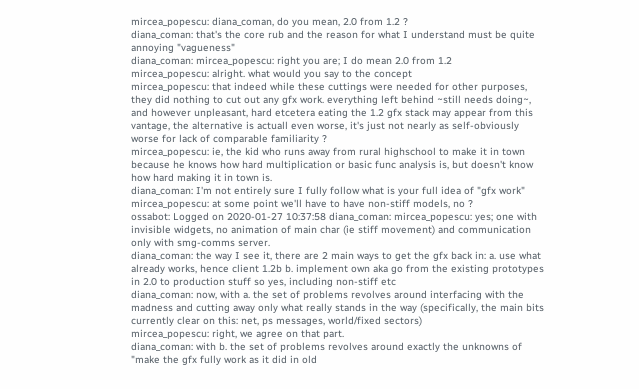mircea_popescu: diana_coman, do you mean, 2.0 from 1.2 ?
diana_coman: that's the core rub and the reason for what I understand must be quite annoying "vagueness"
diana_coman: mircea_popescu: right you are; I do mean 2.0 from 1.2
mircea_popescu: alright. what would you say to the concept
mircea_popescu: that indeed while these cuttings were needed for other purposes, they did nothing to cut out any gfx work. everything left behind ~still needs doing~, and however unpleasant, hard etcetera eating the 1.2 gfx stack may appear from this vantage, the alternative is actuall even worse, it's just not nearly as self-obviously worse for lack of comparable familiarity ?
mircea_popescu: ie, the kid who runs away from rural highschool to make it in town because he knows how hard multiplication or basic func analysis is, but doesn't know how hard making it in town is.
diana_coman: I'm not entirely sure I fully follow what is your full idea of "gfx work"
mircea_popescu: at some point we'll have to have non-stiff models, no ?
ossabot: Logged on 2020-01-27 10:37:58 diana_coman: mircea_popescu: yes; one with invisible widgets, no animation of main char (ie stiff movement) and communication only with smg-comms server.
diana_coman: the way I see it, there are 2 main ways to get the gfx back in: a. use what already works, hence client 1.2b b. implement own aka go from the existing prototypes in 2.0 to production stuff so yes, including non-stiff etc
diana_coman: now, with a. the set of problems revolves around interfacing with the madness and cutting away only what really stands in the way (specifically, the main bits currently clear on this: net, ps messages, world/fixed sectors)
mircea_popescu: right, we agree on that part.
diana_coman: with b. the set of problems revolves around exactly the unknowns of "make the gfx fully work as it did in old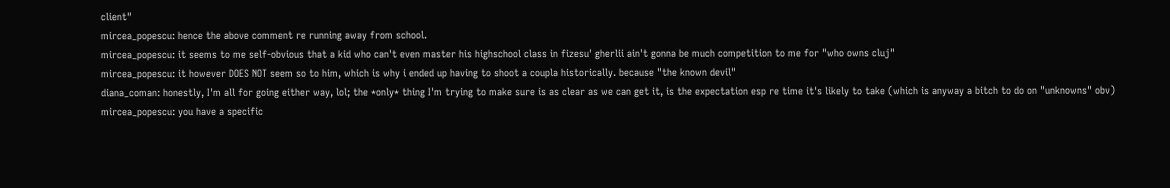client"
mircea_popescu: hence the above comment re running away from school.
mircea_popescu: it seems to me self-obvious that a kid who can't even master his highschool class in fizesu' gherlii ain't gonna be much competition to me for "who owns cluj"
mircea_popescu: it however DOES NOT seem so to him, which is why i ended up having to shoot a coupla historically. because "the known devil"
diana_coman: honestly, I'm all for going either way, lol; the *only* thing I'm trying to make sure is as clear as we can get it, is the expectation esp re time it's likely to take (which is anyway a bitch to do on "unknowns" obv)
mircea_popescu: you have a specific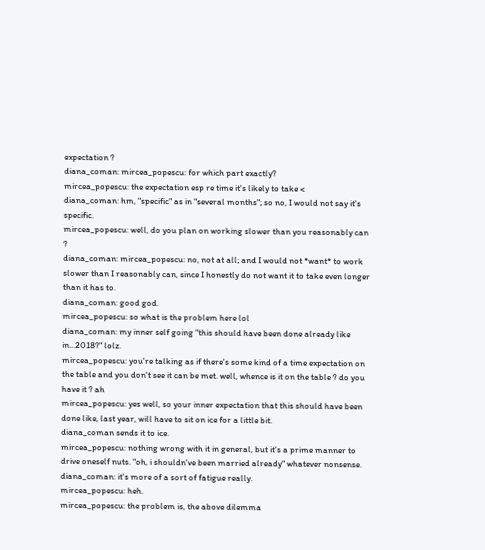expectation ?
diana_coman: mircea_popescu: for which part exactly?
mircea_popescu: the expectation esp re time it's likely to take <
diana_coman: hm, "specific" as in "several months"; so no, I would not say it's specific.
mircea_popescu: well, do you plan on working slower than you reasonably can ?
diana_coman: mircea_popescu: no, not at all; and I would not *want* to work slower than I reasonably can, since I honestly do not want it to take even longer than it has to.
diana_coman: good god.
mircea_popescu: so what is the problem here lol
diana_coman: my inner self going "this should have been done already like in...2018?" lolz.
mircea_popescu: you're talking as if there's some kind of a time expectation on the table and you don't see it can be met. well, whence is it on the table ? do you have it ? ah
mircea_popescu: yes well, so your inner expectation that this should have been done like, last year, will have to sit on ice for a little bit.
diana_coman sends it to ice.
mircea_popescu: nothing wrong with it in general, but it's a prime manner to drive oneself nuts. "oh, i shouldn've been married already" whatever nonsense.
diana_coman: it's more of a sort of fatigue really.
mircea_popescu: heh.
mircea_popescu: the problem is, the above dilemma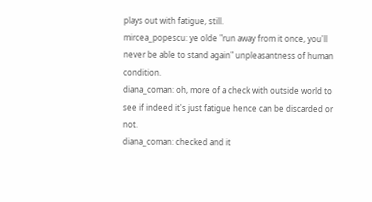plays out with fatigue, still.
mircea_popescu: ye olde "run away from it once, you'll never be able to stand again" unpleasantness of human condition.
diana_coman: oh, more of a check with outside world to see if indeed it's just fatigue hence can be discarded or not.
diana_coman: checked and it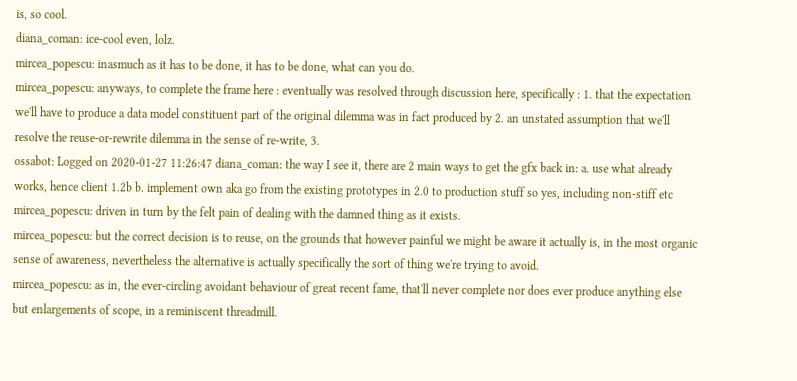is, so cool.
diana_coman: ice-cool even, lolz.
mircea_popescu: inasmuch as it has to be done, it has to be done, what can you do.
mircea_popescu: anyways, to complete the frame here : eventually was resolved through discussion here, specifically : 1. that the expectation we'll have to produce a data model constituent part of the original dilemma was in fact produced by 2. an unstated assumption that we'll resolve the reuse-or-rewrite dilemma in the sense of re-write, 3.
ossabot: Logged on 2020-01-27 11:26:47 diana_coman: the way I see it, there are 2 main ways to get the gfx back in: a. use what already works, hence client 1.2b b. implement own aka go from the existing prototypes in 2.0 to production stuff so yes, including non-stiff etc
mircea_popescu: driven in turn by the felt pain of dealing with the damned thing as it exists.
mircea_popescu: but the correct decision is to reuse, on the grounds that however painful we might be aware it actually is, in the most organic sense of awareness, nevertheless the alternative is actually specifically the sort of thing we're trying to avoid.
mircea_popescu: as in, the ever-circling avoidant behaviour of great recent fame, that'll never complete nor does ever produce anything else but enlargements of scope, in a reminiscent threadmill.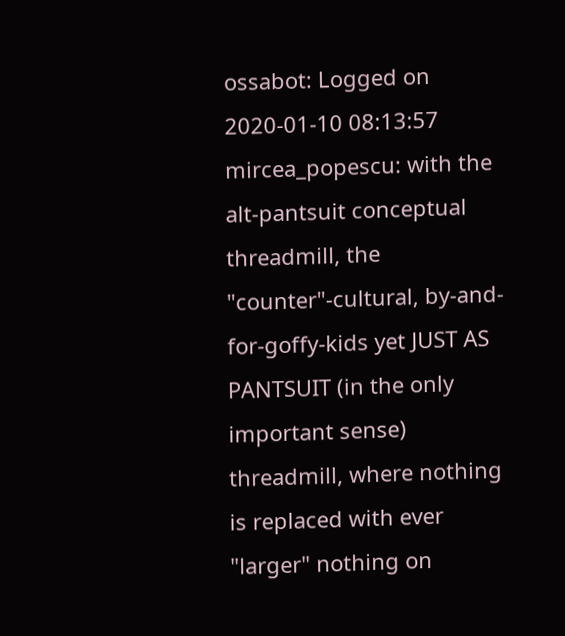ossabot: Logged on 2020-01-10 08:13:57 mircea_popescu: with the alt-pantsuit conceptual threadmill, the "counter"-cultural, by-and-for-goffy-kids yet JUST AS PANTSUIT (in the only important sense) threadmill, where nothing is replaced with ever "larger" nothing on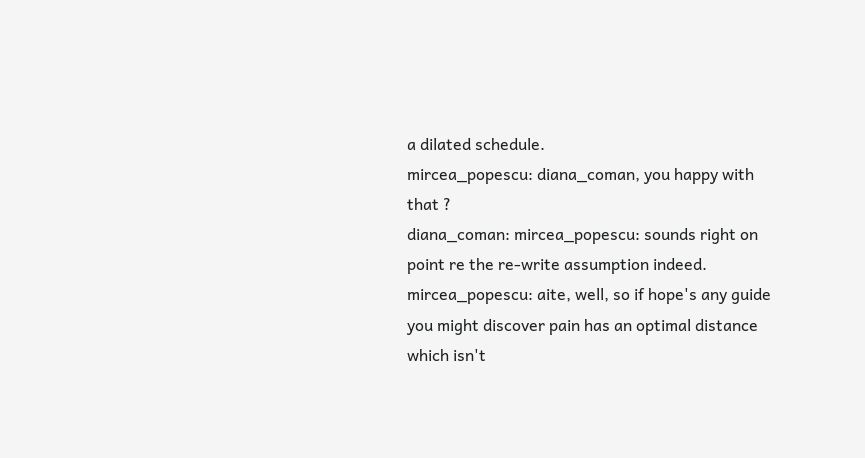a dilated schedule.
mircea_popescu: diana_coman, you happy with that ?
diana_coman: mircea_popescu: sounds right on point re the re-write assumption indeed.
mircea_popescu: aite, well, so if hope's any guide you might discover pain has an optimal distance which isn't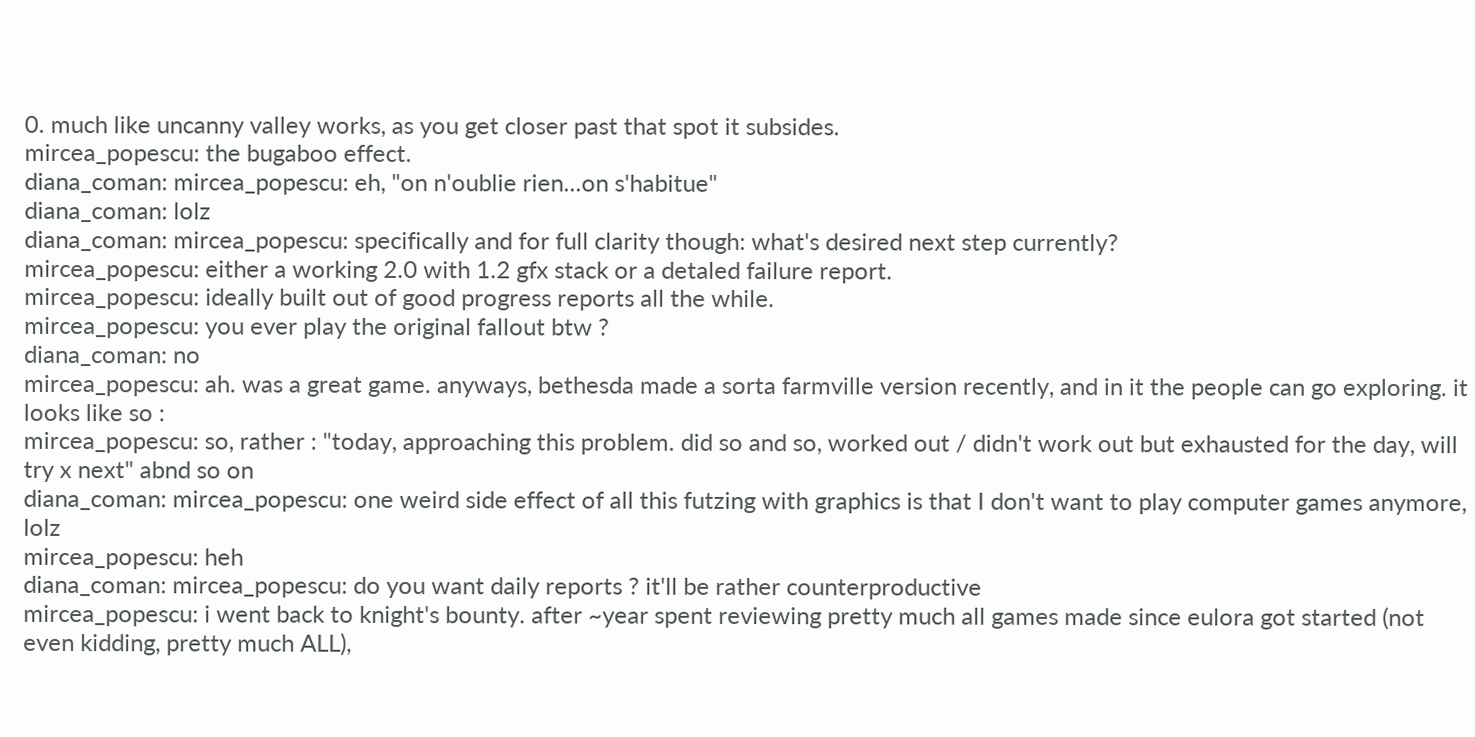0. much like uncanny valley works, as you get closer past that spot it subsides.
mircea_popescu: the bugaboo effect.
diana_coman: mircea_popescu: eh, "on n'oublie rien...on s'habitue"
diana_coman: lolz
diana_coman: mircea_popescu: specifically and for full clarity though: what's desired next step currently?
mircea_popescu: either a working 2.0 with 1.2 gfx stack or a detaled failure report.
mircea_popescu: ideally built out of good progress reports all the while.
mircea_popescu: you ever play the original fallout btw ?
diana_coman: no
mircea_popescu: ah. was a great game. anyways, bethesda made a sorta farmville version recently, and in it the people can go exploring. it looks like so :
mircea_popescu: so, rather : "today, approaching this problem. did so and so, worked out / didn't work out but exhausted for the day, will try x next" abnd so on
diana_coman: mircea_popescu: one weird side effect of all this futzing with graphics is that I don't want to play computer games anymore, lolz
mircea_popescu: heh
diana_coman: mircea_popescu: do you want daily reports ? it'll be rather counterproductive
mircea_popescu: i went back to knight's bounty. after ~year spent reviewing pretty much all games made since eulora got started (not even kidding, pretty much ALL),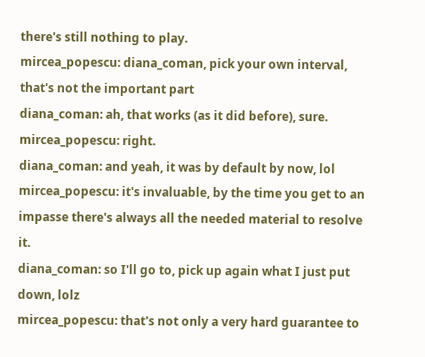there's still nothing to play.
mircea_popescu: diana_coman, pick your own interval, that's not the important part
diana_coman: ah, that works (as it did before), sure.
mircea_popescu: right.
diana_coman: and yeah, it was by default by now, lol
mircea_popescu: it's invaluable, by the time you get to an impasse there's always all the needed material to resolve it.
diana_coman: so I'll go to, pick up again what I just put down, lolz
mircea_popescu: that's not only a very hard guarantee to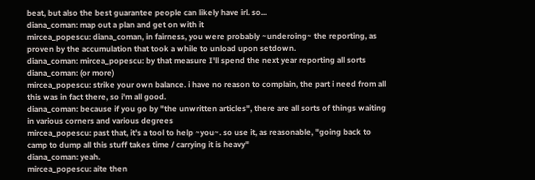beat, but also the best guarantee people can likely have irl. so...
diana_coman: map out a plan and get on with it
mircea_popescu: diana_coman, in fairness, you were probably ~underoing~ the reporting, as proven by the accumulation that took a while to unload upon setdown.
diana_coman: mircea_popescu: by that measure I'll spend the next year reporting all sorts
diana_coman: (or more)
mircea_popescu: strike your own balance. i have no reason to complain, the part i need from all this was in fact there, so i'm all good.
diana_coman: because if you go by "the unwritten articles", there are all sorts of things waiting in various corners and various degrees
mircea_popescu: past that, it's a tool to help ~you~. so use it, as reasonable, "going back to camp to dump all this stuff takes time / carrying it is heavy"
diana_coman: yeah.
mircea_popescu: aite then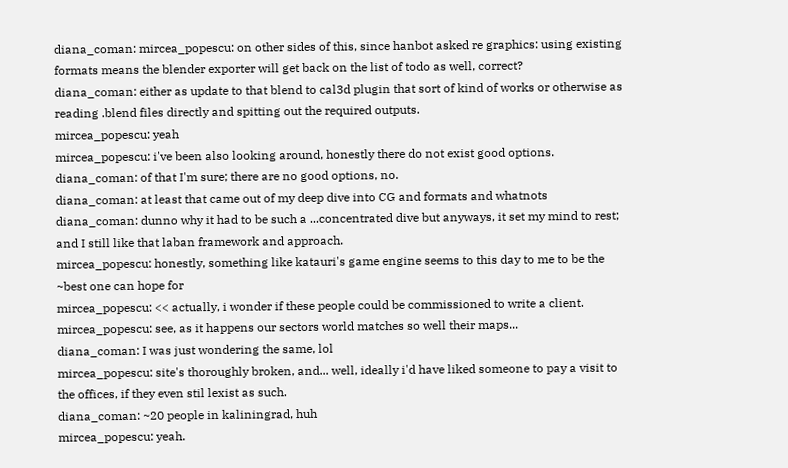diana_coman: mircea_popescu: on other sides of this, since hanbot asked re graphics: using existing formats means the blender exporter will get back on the list of todo as well, correct?
diana_coman: either as update to that blend to cal3d plugin that sort of kind of works or otherwise as reading .blend files directly and spitting out the required outputs.
mircea_popescu: yeah
mircea_popescu: i've been also looking around, honestly there do not exist good options.
diana_coman: of that I'm sure; there are no good options, no.
diana_coman: at least that came out of my deep dive into CG and formats and whatnots
diana_coman: dunno why it had to be such a ...concentrated dive but anyways, it set my mind to rest; and I still like that laban framework and approach.
mircea_popescu: honestly, something like katauri's game engine seems to this day to me to be the ~best one can hope for
mircea_popescu: << actually, i wonder if these people could be commissioned to write a client.
mircea_popescu: see, as it happens our sectors world matches so well their maps...
diana_coman: I was just wondering the same, lol
mircea_popescu: site's thoroughly broken, and... well, ideally i'd have liked someone to pay a visit to the offices, if they even stil lexist as such.
diana_coman: ~20 people in kaliningrad, huh
mircea_popescu: yeah.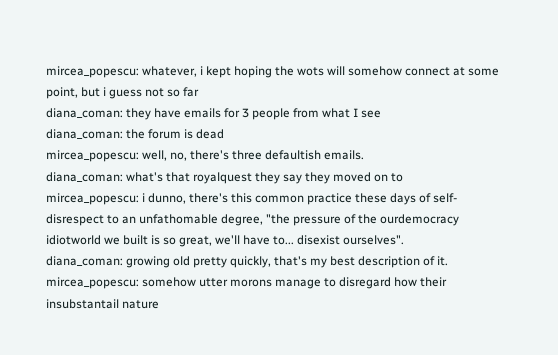mircea_popescu: whatever, i kept hoping the wots will somehow connect at some point, but i guess not so far
diana_coman: they have emails for 3 people from what I see
diana_coman: the forum is dead
mircea_popescu: well, no, there's three defaultish emails.
diana_coman: what's that royalquest they say they moved on to
mircea_popescu: i dunno, there's this common practice these days of self-disrespect to an unfathomable degree, "the pressure of the ourdemocracy idiotworld we built is so great, we'll have to... disexist ourselves".
diana_coman: growing old pretty quickly, that's my best description of it.
mircea_popescu: somehow utter morons manage to disregard how their insubstantail nature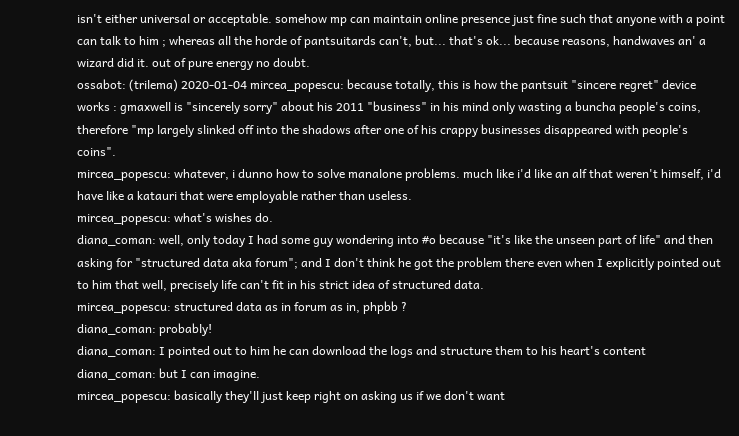isn't either universal or acceptable. somehow mp can maintain online presence just fine such that anyone with a point can talk to him ; whereas all the horde of pantsuitards can't, but... that's ok... because reasons, handwaves an' a wizard did it. out of pure energy no doubt.
ossabot: (trilema) 2020-01-04 mircea_popescu: because totally, this is how the pantsuit "sincere regret" device works : gmaxwell is "sincerely sorry" about his 2011 "business" in his mind only wasting a buncha people's coins, therefore "mp largely slinked off into the shadows after one of his crappy businesses disappeared with people's coins".
mircea_popescu: whatever, i dunno how to solve manalone problems. much like i'd like an alf that weren't himself, i'd have like a katauri that were employable rather than useless.
mircea_popescu: what's wishes do.
diana_coman: well, only today I had some guy wondering into #o because "it's like the unseen part of life" and then asking for "structured data aka forum"; and I don't think he got the problem there even when I explicitly pointed out to him that well, precisely life can't fit in his strict idea of structured data.
mircea_popescu: structured data as in forum as in, phpbb ?
diana_coman: probably!
diana_coman: I pointed out to him he can download the logs and structure them to his heart's content
diana_coman: but I can imagine.
mircea_popescu: basically they'll just keep right on asking us if we don't want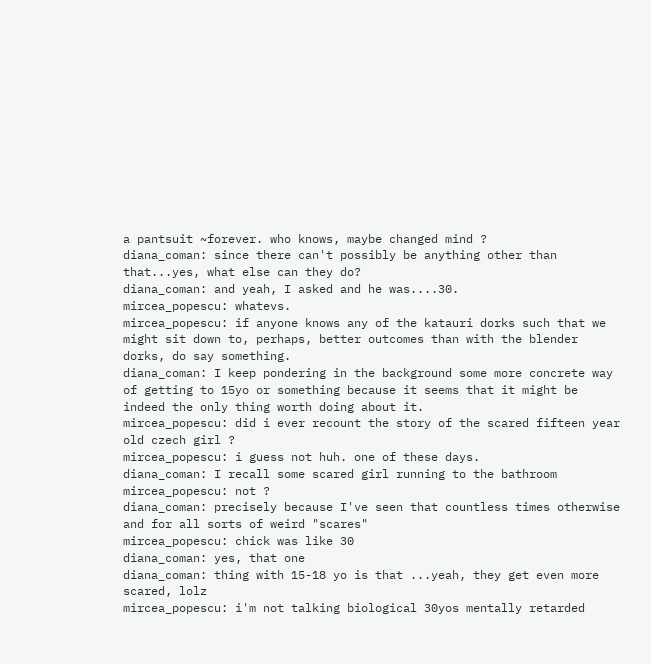a pantsuit ~forever. who knows, maybe changed mind ?
diana_coman: since there can't possibly be anything other than that...yes, what else can they do?
diana_coman: and yeah, I asked and he was....30.
mircea_popescu: whatevs.
mircea_popescu: if anyone knows any of the katauri dorks such that we might sit down to, perhaps, better outcomes than with the blender dorks, do say something.
diana_coman: I keep pondering in the background some more concrete way of getting to 15yo or something because it seems that it might be indeed the only thing worth doing about it.
mircea_popescu: did i ever recount the story of the scared fifteen year old czech girl ?
mircea_popescu: i guess not huh. one of these days.
diana_coman: I recall some scared girl running to the bathroom
mircea_popescu: not ?
diana_coman: precisely because I've seen that countless times otherwise and for all sorts of weird "scares"
mircea_popescu: chick was like 30
diana_coman: yes, that one
diana_coman: thing with 15-18 yo is that ...yeah, they get even more scared, lolz
mircea_popescu: i'm not talking biological 30yos mentally retarded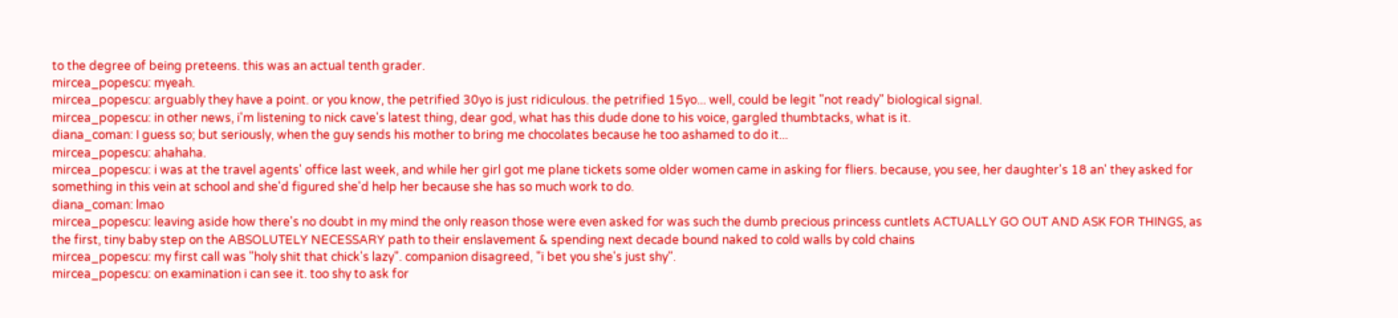to the degree of being preteens. this was an actual tenth grader.
mircea_popescu: myeah.
mircea_popescu: arguably they have a point. or you know, the petrified 30yo is just ridiculous. the petrified 15yo... well, could be legit "not ready" biological signal.
mircea_popescu: in other news, i'm listening to nick cave's latest thing, dear god, what has this dude done to his voice, gargled thumbtacks, what is it.
diana_coman: I guess so; but seriously, when the guy sends his mother to bring me chocolates because he too ashamed to do it...
mircea_popescu: ahahaha.
mircea_popescu: i was at the travel agents' office last week, and while her girl got me plane tickets some older women came in asking for fliers. because, you see, her daughter's 18 an' they asked for something in this vein at school and she'd figured she'd help her because she has so much work to do.
diana_coman: lmao
mircea_popescu: leaving aside how there's no doubt in my mind the only reason those were even asked for was such the dumb precious princess cuntlets ACTUALLY GO OUT AND ASK FOR THINGS, as the first, tiny baby step on the ABSOLUTELY NECESSARY path to their enslavement & spending next decade bound naked to cold walls by cold chains
mircea_popescu: my first call was "holy shit that chick's lazy". companion disagreed, "i bet you she's just shy".
mircea_popescu: on examination i can see it. too shy to ask for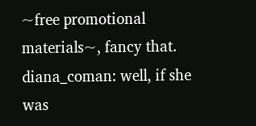~free promotional materials~, fancy that.
diana_coman: well, if she was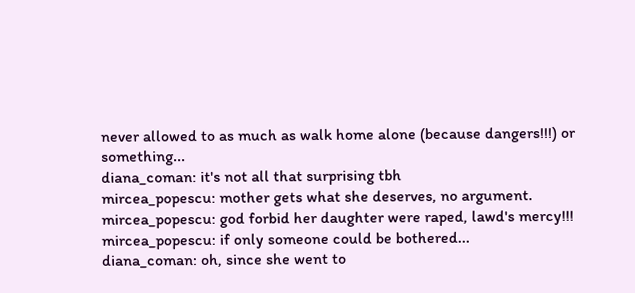never allowed to as much as walk home alone (because dangers!!!) or something...
diana_coman: it's not all that surprising tbh
mircea_popescu: mother gets what she deserves, no argument.
mircea_popescu: god forbid her daughter were raped, lawd's mercy!!!
mircea_popescu: if only someone could be bothered...
diana_coman: oh, since she went to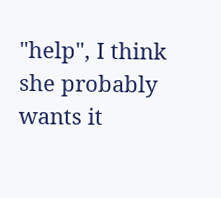"help", I think she probably wants it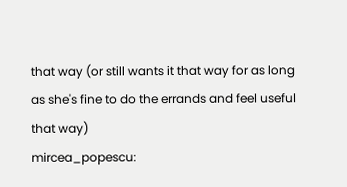that way (or still wants it that way for as long as she's fine to do the errands and feel useful that way)
mircea_popescu: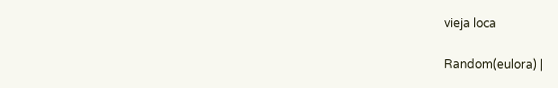vieja loca

Random(eulora) |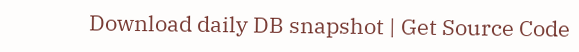Download daily DB snapshot | Get Source Code